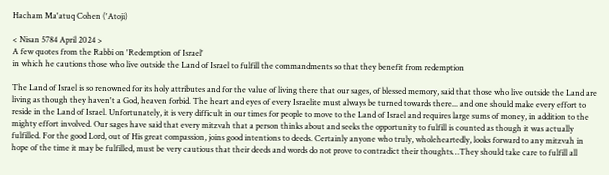Hacham Ma'atuq Cohen ('Atoji)

< Nisan 5784 April 2024 >
A few quotes from the Rabbi on 'Redemption of Israel'
in which he cautions those who live outside the Land of Israel to fulfill the commandments so that they benefit from redemption

The Land of Israel is so renowned for its holy attributes and for the value of living there that our sages, of blessed memory, said that those who live outside the Land are living as though they haven't a God, heaven forbid. The heart and eyes of every Israelite must always be turned towards there... and one should make every effort to reside in the Land of Israel. Unfortunately, it is very difficult in our times for people to move to the Land of Israel and requires large sums of money, in addition to the mighty effort involved. Our sages have said that every mitzvah that a person thinks about and seeks the opportunity to fulfill is counted as though it was actually fulfilled. For the good Lord, out of His great compassion, joins good intentions to deeds. Certainly anyone who truly, wholeheartedly, looks forward to any mitzvah in hope of the time it may be fulfilled, must be very cautious that their deeds and words do not prove to contradict their thoughts…They should take care to fulfill all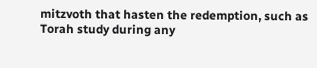mitzvoth that hasten the redemption, such as Torah study during any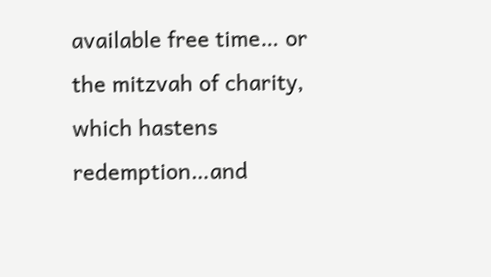available free time… or the mitzvah of charity, which hastens redemption…and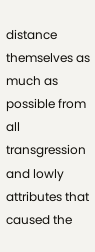distance themselves as much as possible from all transgression and lowly attributes that caused the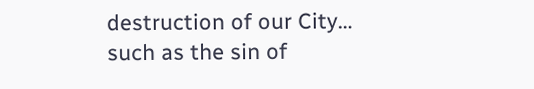destruction of our City… such as the sin of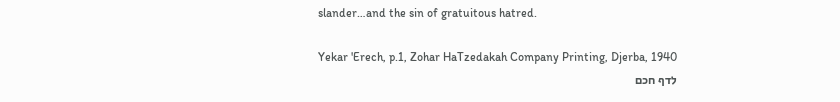slander…and the sin of gratuitous hatred.

Yekar 'Erech, p.1, Zohar HaTzedakah Company Printing, Djerba, 1940
לדף חכם